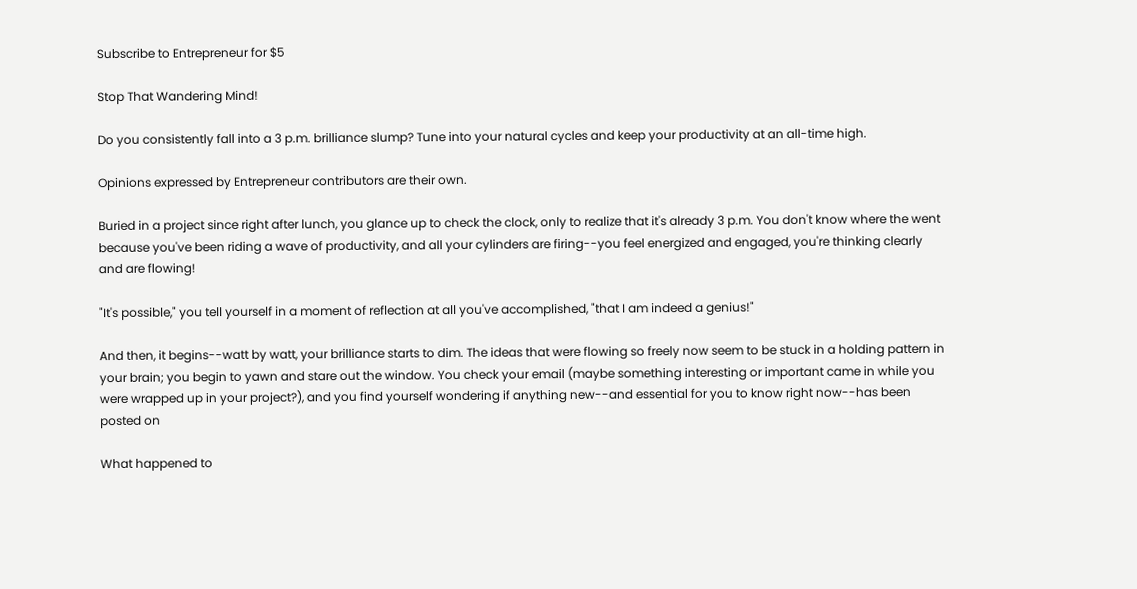Subscribe to Entrepreneur for $5

Stop That Wandering Mind!

Do you consistently fall into a 3 p.m. brilliance slump? Tune into your natural cycles and keep your productivity at an all-time high.

Opinions expressed by Entrepreneur contributors are their own.

Buried in a project since right after lunch, you glance up to check the clock, only to realize that it's already 3 p.m. You don't know where the went because you've been riding a wave of productivity, and all your cylinders are firing--you feel energized and engaged, you're thinking clearly and are flowing!

"It's possible," you tell yourself in a moment of reflection at all you've accomplished, "that I am indeed a genius!"

And then, it begins--watt by watt, your brilliance starts to dim. The ideas that were flowing so freely now seem to be stuck in a holding pattern in your brain; you begin to yawn and stare out the window. You check your email (maybe something interesting or important came in while you were wrapped up in your project?), and you find yourself wondering if anything new--and essential for you to know right now--has been posted on

What happened to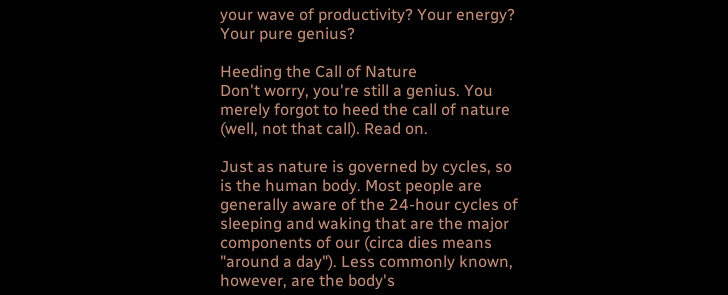your wave of productivity? Your energy? Your pure genius?

Heeding the Call of Nature
Don't worry, you're still a genius. You merely forgot to heed the call of nature (well, not that call). Read on.

Just as nature is governed by cycles, so is the human body. Most people are generally aware of the 24-hour cycles of sleeping and waking that are the major components of our (circa dies means "around a day"). Less commonly known, however, are the body's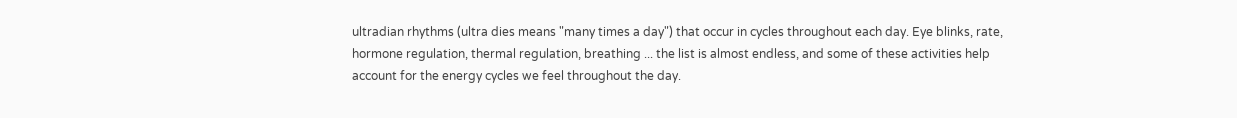ultradian rhythms (ultra dies means "many times a day") that occur in cycles throughout each day. Eye blinks, rate, hormone regulation, thermal regulation, breathing ... the list is almost endless, and some of these activities help account for the energy cycles we feel throughout the day.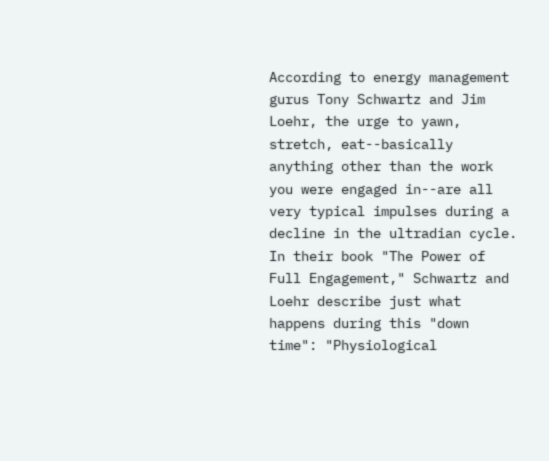According to energy management gurus Tony Schwartz and Jim Loehr, the urge to yawn, stretch, eat--basically anything other than the work you were engaged in--are all very typical impulses during a decline in the ultradian cycle. In their book "The Power of Full Engagement," Schwartz and Loehr describe just what happens during this "down time": "Physiological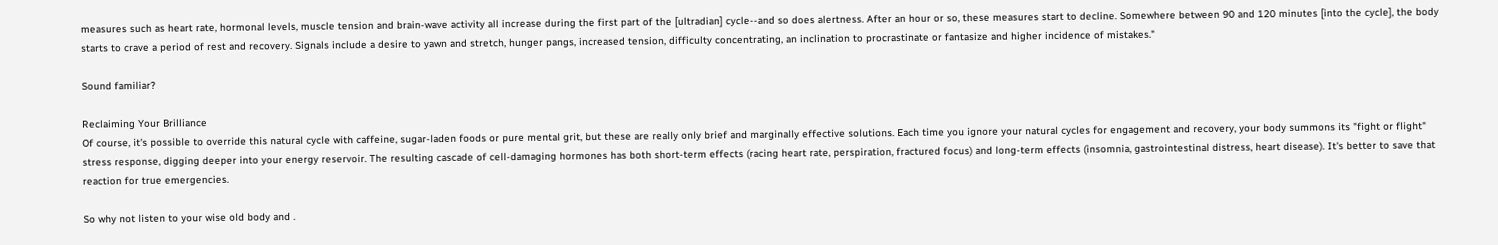measures such as heart rate, hormonal levels, muscle tension and brain-wave activity all increase during the first part of the [ultradian] cycle--and so does alertness. After an hour or so, these measures start to decline. Somewhere between 90 and 120 minutes [into the cycle], the body starts to crave a period of rest and recovery. Signals include a desire to yawn and stretch, hunger pangs, increased tension, difficulty concentrating, an inclination to procrastinate or fantasize and higher incidence of mistakes."

Sound familiar?

Reclaiming Your Brilliance
Of course, it's possible to override this natural cycle with caffeine, sugar-laden foods or pure mental grit, but these are really only brief and marginally effective solutions. Each time you ignore your natural cycles for engagement and recovery, your body summons its "fight or flight" stress response, digging deeper into your energy reservoir. The resulting cascade of cell-damaging hormones has both short-term effects (racing heart rate, perspiration, fractured focus) and long-term effects (insomnia, gastrointestinal distress, heart disease). It's better to save that reaction for true emergencies.

So why not listen to your wise old body and .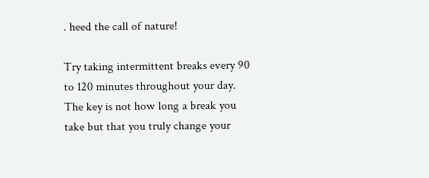. heed the call of nature!

Try taking intermittent breaks every 90 to 120 minutes throughout your day. The key is not how long a break you take but that you truly change your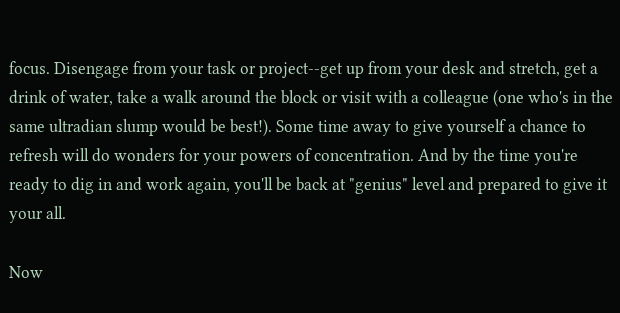focus. Disengage from your task or project--get up from your desk and stretch, get a drink of water, take a walk around the block or visit with a colleague (one who's in the same ultradian slump would be best!). Some time away to give yourself a chance to refresh will do wonders for your powers of concentration. And by the time you're ready to dig in and work again, you'll be back at "genius" level and prepared to give it your all.

Now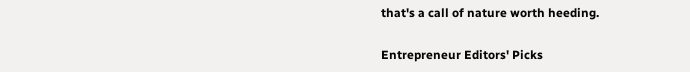that's a call of nature worth heeding.

Entrepreneur Editors' Picks